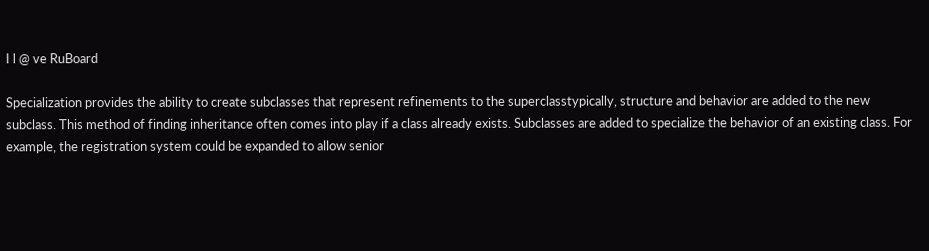I l @ ve RuBoard

Specialization provides the ability to create subclasses that represent refinements to the superclasstypically, structure and behavior are added to the new subclass. This method of finding inheritance often comes into play if a class already exists. Subclasses are added to specialize the behavior of an existing class. For example, the registration system could be expanded to allow senior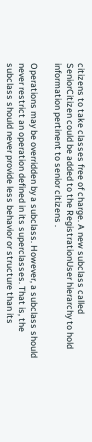citizens to take classes free of charge. A new subclass called SeniorCitizen could be added to the RegistrationUser hierarchy to hold information pertinent to senior citizens .

Operations may be overridden by a subclass. However, a subclass should never restrict an operation defined in its superclasses. That is, the subclass should never provide less behavior or structure than its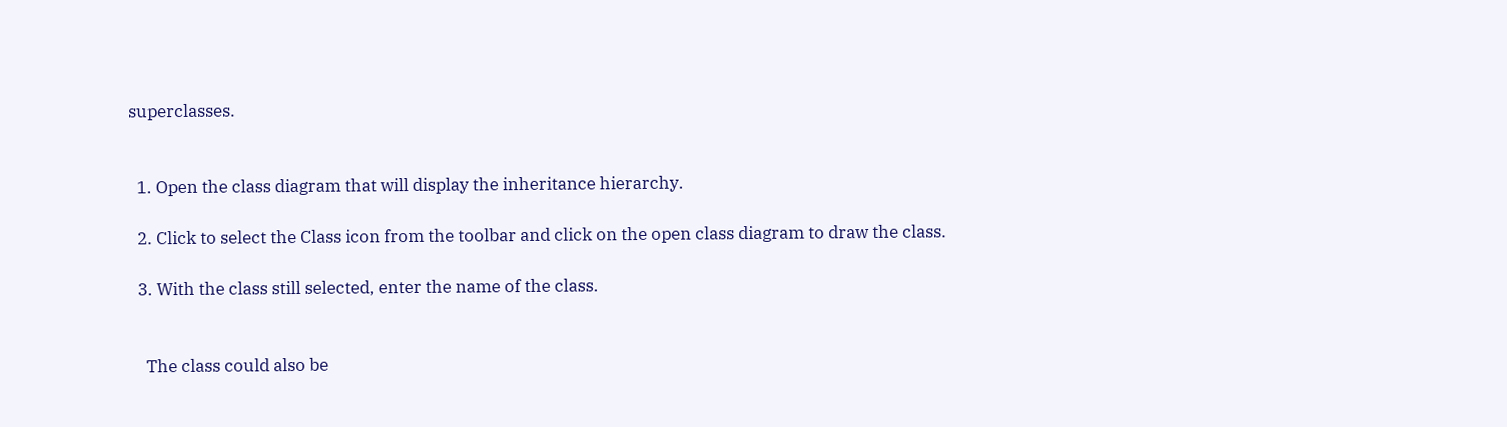superclasses.


  1. Open the class diagram that will display the inheritance hierarchy.

  2. Click to select the Class icon from the toolbar and click on the open class diagram to draw the class.

  3. With the class still selected, enter the name of the class.


    The class could also be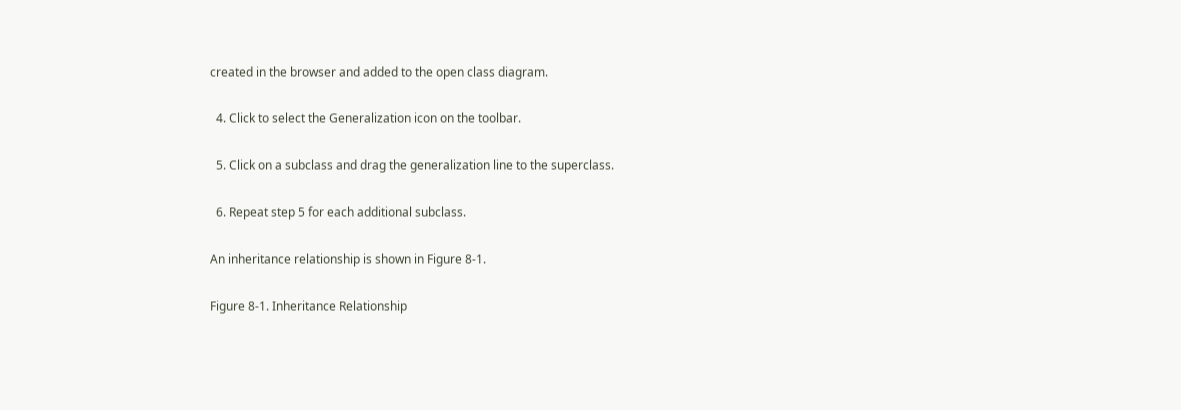created in the browser and added to the open class diagram.

  4. Click to select the Generalization icon on the toolbar.

  5. Click on a subclass and drag the generalization line to the superclass.

  6. Repeat step 5 for each additional subclass.

An inheritance relationship is shown in Figure 8-1.

Figure 8-1. Inheritance Relationship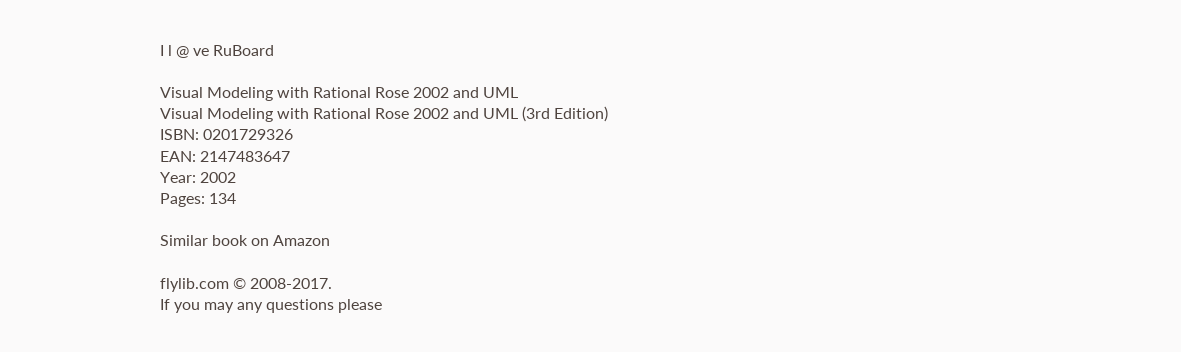I l @ ve RuBoard

Visual Modeling with Rational Rose 2002 and UML
Visual Modeling with Rational Rose 2002 and UML (3rd Edition)
ISBN: 0201729326
EAN: 2147483647
Year: 2002
Pages: 134

Similar book on Amazon

flylib.com © 2008-2017.
If you may any questions please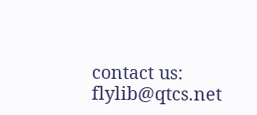contact us: flylib@qtcs.net